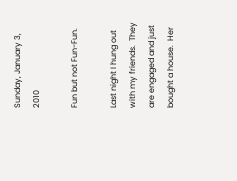Sunday, January 3, 2010

Fun but not Fun-Fun.

Last night I hung out with my friends.  They are engaged and just bought a house.  Her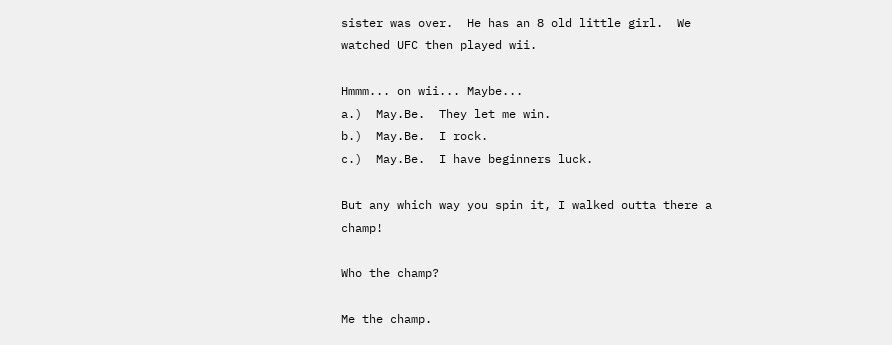sister was over.  He has an 8 old little girl.  We watched UFC then played wii.

Hmmm... on wii... Maybe...
a.)  May.Be.  They let me win.
b.)  May.Be.  I rock.
c.)  May.Be.  I have beginners luck.

But any which way you spin it, I walked outta there a champ!

Who the champ?

Me the champ.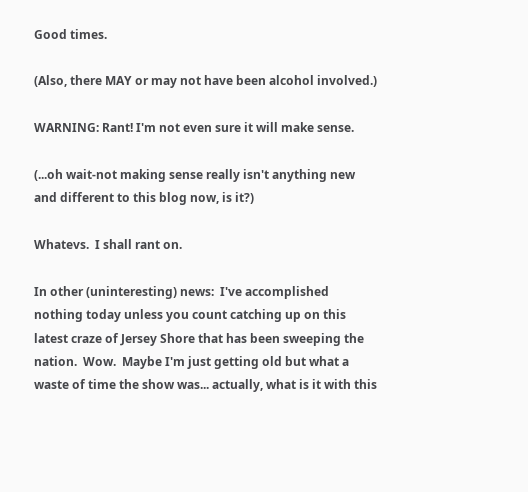Good times.

(Also, there MAY or may not have been alcohol involved.)

WARNING: Rant! I'm not even sure it will make sense.

(...oh wait-not making sense really isn't anything new and different to this blog now, is it?)

Whatevs.  I shall rant on.

In other (uninteresting) news:  I've accomplished nothing today unless you count catching up on this latest craze of Jersey Shore that has been sweeping the nation.  Wow.  Maybe I'm just getting old but what a waste of time the show was... actually, what is it with this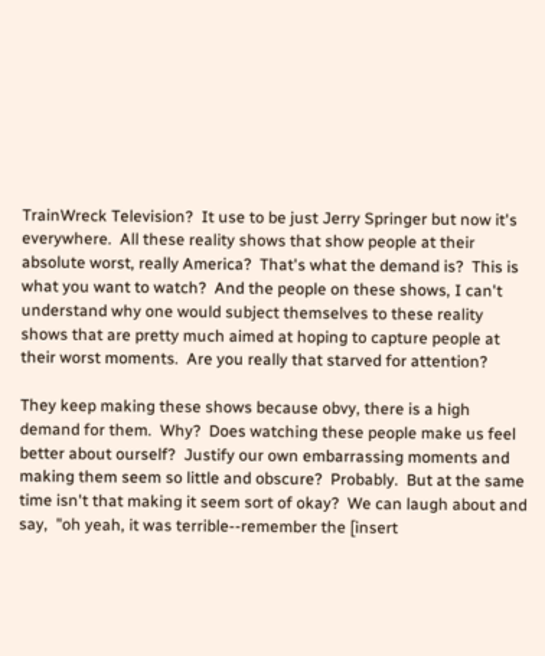TrainWreck Television?  It use to be just Jerry Springer but now it's everywhere.  All these reality shows that show people at their absolute worst, really America?  That's what the demand is?  This is what you want to watch?  And the people on these shows, I can't understand why one would subject themselves to these reality shows that are pretty much aimed at hoping to capture people at their worst moments.  Are you really that starved for attention?

They keep making these shows because obvy, there is a high demand for them.  Why?  Does watching these people make us feel better about ourself?  Justify our own embarrassing moments and making them seem so little and obscure?  Probably.  But at the same time isn't that making it seem sort of okay?  We can laugh about and say,  "oh yeah, it was terrible--remember the [insert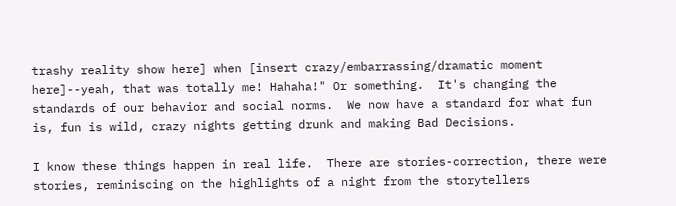trashy reality show here] when [insert crazy/embarrassing/dramatic moment here]--yeah, that was totally me! Hahaha!" Or something.  It's changing the standards of our behavior and social norms.  We now have a standard for what fun is, fun is wild, crazy nights getting drunk and making Bad Decisions.

I know these things happen in real life.  There are stories-correction, there were stories, reminiscing on the highlights of a night from the storytellers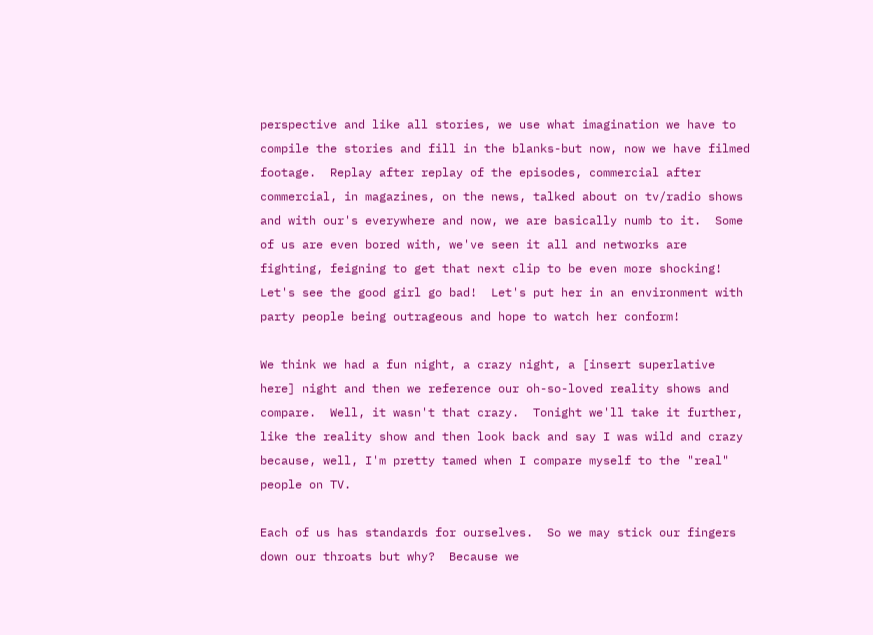perspective and like all stories, we use what imagination we have to compile the stories and fill in the blanks-but now, now we have filmed footage.  Replay after replay of the episodes, commercial after commercial, in magazines, on the news, talked about on tv/radio shows and with our's everywhere and now, we are basically numb to it.  Some of us are even bored with, we've seen it all and networks are fighting, feigning to get that next clip to be even more shocking!  Let's see the good girl go bad!  Let's put her in an environment with party people being outrageous and hope to watch her conform!

We think we had a fun night, a crazy night, a [insert superlative here] night and then we reference our oh-so-loved reality shows and compare.  Well, it wasn't that crazy.  Tonight we'll take it further, like the reality show and then look back and say I was wild and crazy because, well, I'm pretty tamed when I compare myself to the "real" people on TV.

Each of us has standards for ourselves.  So we may stick our fingers down our throats but why?  Because we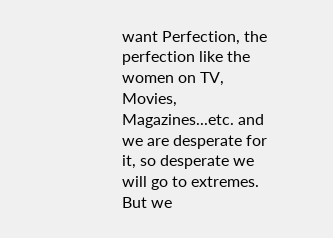want Perfection, the perfection like the women on TV, Movies, Magazines...etc. and we are desperate for it, so desperate we will go to extremes.  But we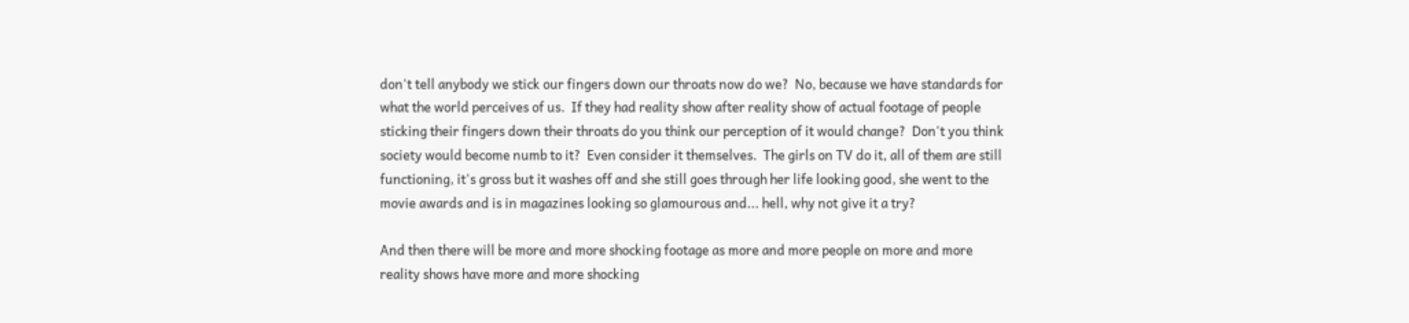don't tell anybody we stick our fingers down our throats now do we?  No, because we have standards for what the world perceives of us.  If they had reality show after reality show of actual footage of people sticking their fingers down their throats do you think our perception of it would change?  Don't you think society would become numb to it?  Even consider it themselves.  The girls on TV do it, all of them are still functioning, it's gross but it washes off and she still goes through her life looking good, she went to the movie awards and is in magazines looking so glamourous and... hell, why not give it a try?

And then there will be more and more shocking footage as more and more people on more and more reality shows have more and more shocking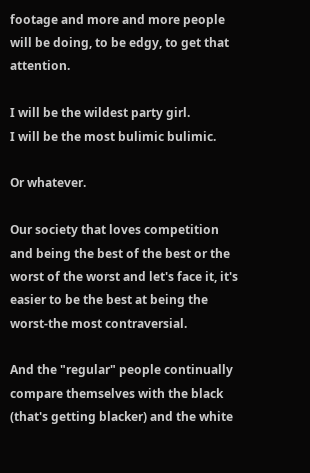footage and more and more people will be doing, to be edgy, to get that attention.

I will be the wildest party girl.
I will be the most bulimic bulimic.

Or whatever.

Our society that loves competition and being the best of the best or the worst of the worst and let's face it, it's easier to be the best at being the worst-the most contraversial.

And the "regular" people continually compare themselves with the black (that's getting blacker) and the white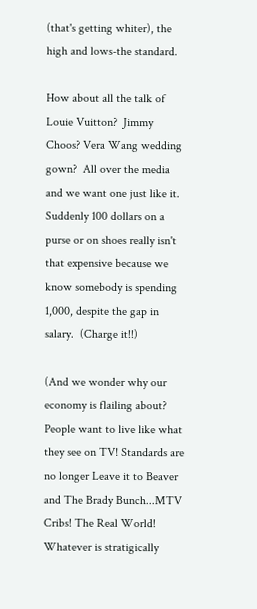(that's getting whiter), the high and lows-the standard.

How about all the talk of Louie Vuitton?  Jimmy Choos? Vera Wang wedding gown?  All over the media and we want one just like it.  Suddenly 100 dollars on a purse or on shoes really isn't that expensive because we know somebody is spending 1,000, despite the gap in salary.  (Charge it!!)

(And we wonder why our economy is flailing about?  People want to live like what they see on TV! Standards are no longer Leave it to Beaver and The Brady Bunch...MTV Cribs! The Real World! Whatever is stratigically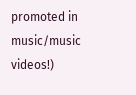promoted in music/music videos!)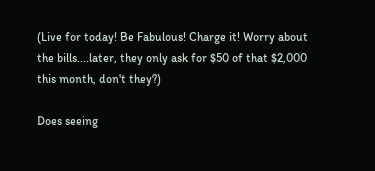(Live for today! Be Fabulous! Charge it! Worry about the bills....later, they only ask for $50 of that $2,000 this month, don't they?)

Does seeing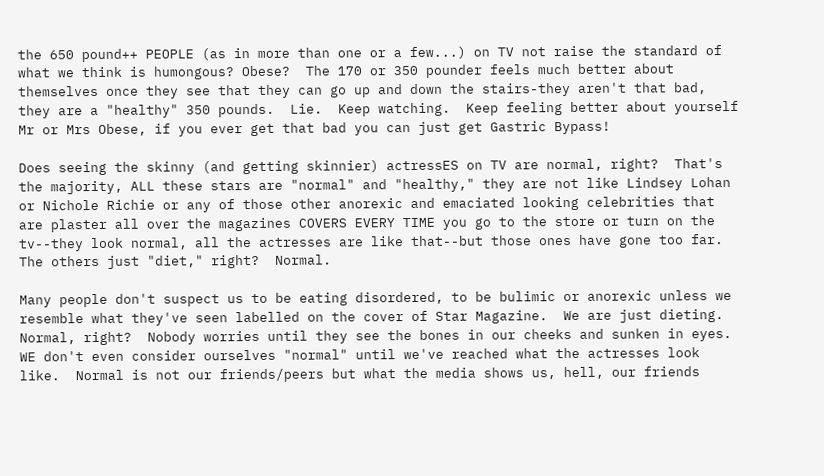the 650 pound++ PEOPLE (as in more than one or a few...) on TV not raise the standard of what we think is humongous? Obese?  The 170 or 350 pounder feels much better about themselves once they see that they can go up and down the stairs-they aren't that bad, they are a "healthy" 350 pounds.  Lie.  Keep watching.  Keep feeling better about yourself Mr or Mrs Obese, if you ever get that bad you can just get Gastric Bypass!

Does seeing the skinny (and getting skinnier) actressES on TV are normal, right?  That's the majority, ALL these stars are "normal" and "healthy," they are not like Lindsey Lohan or Nichole Richie or any of those other anorexic and emaciated looking celebrities that are plaster all over the magazines COVERS EVERY TIME you go to the store or turn on the tv--they look normal, all the actresses are like that--but those ones have gone too far.  The others just "diet," right?  Normal.

Many people don't suspect us to be eating disordered, to be bulimic or anorexic unless we resemble what they've seen labelled on the cover of Star Magazine.  We are just dieting.  Normal, right?  Nobody worries until they see the bones in our cheeks and sunken in eyes.  WE don't even consider ourselves "normal" until we've reached what the actresses look like.  Normal is not our friends/peers but what the media shows us, hell, our friends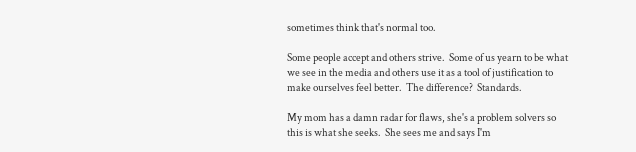sometimes think that's normal too.

Some people accept and others strive.  Some of us yearn to be what we see in the media and others use it as a tool of justification to make ourselves feel better.  The difference?  Standards.

My mom has a damn radar for flaws, she's a problem solvers so this is what she seeks.  She sees me and says I'm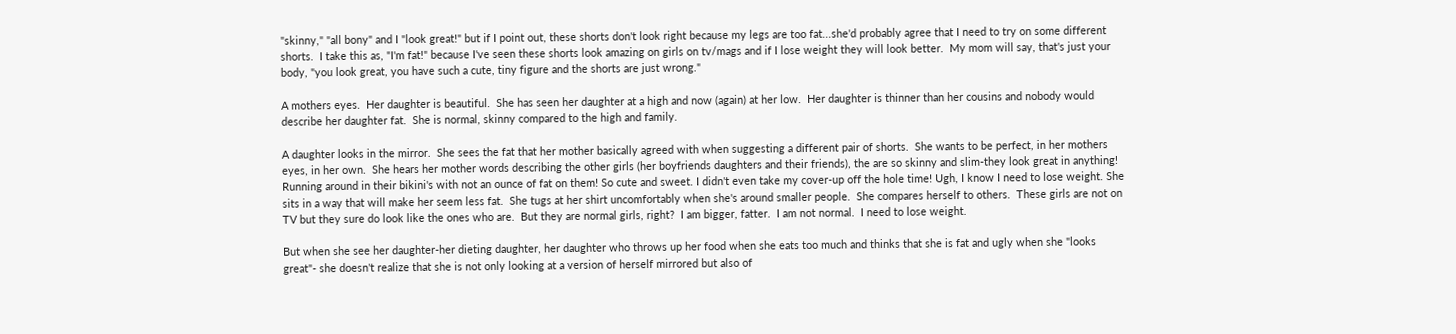"skinny," "all bony" and I "look great!" but if I point out, these shorts don't look right because my legs are too fat...she'd probably agree that I need to try on some different shorts.  I take this as, "I'm fat!" because I've seen these shorts look amazing on girls on tv/mags and if I lose weight they will look better.  My mom will say, that's just your body, "you look great, you have such a cute, tiny figure and the shorts are just wrong."

A mothers eyes.  Her daughter is beautiful.  She has seen her daughter at a high and now (again) at her low.  Her daughter is thinner than her cousins and nobody would describe her daughter fat.  She is normal, skinny compared to the high and family.

A daughter looks in the mirror.  She sees the fat that her mother basically agreed with when suggesting a different pair of shorts.  She wants to be perfect, in her mothers eyes, in her own.  She hears her mother words describing the other girls (her boyfriends daughters and their friends), the are so skinny and slim-they look great in anything! Running around in their bikini's with not an ounce of fat on them! So cute and sweet. I didn't even take my cover-up off the hole time! Ugh, I know I need to lose weight. She sits in a way that will make her seem less fat.  She tugs at her shirt uncomfortably when she's around smaller people.  She compares herself to others.  These girls are not on TV but they sure do look like the ones who are.  But they are normal girls, right?  I am bigger, fatter.  I am not normal.  I need to lose weight.

But when she see her daughter-her dieting daughter, her daughter who throws up her food when she eats too much and thinks that she is fat and ugly when she "looks great"- she doesn't realize that she is not only looking at a version of herself mirrored but also of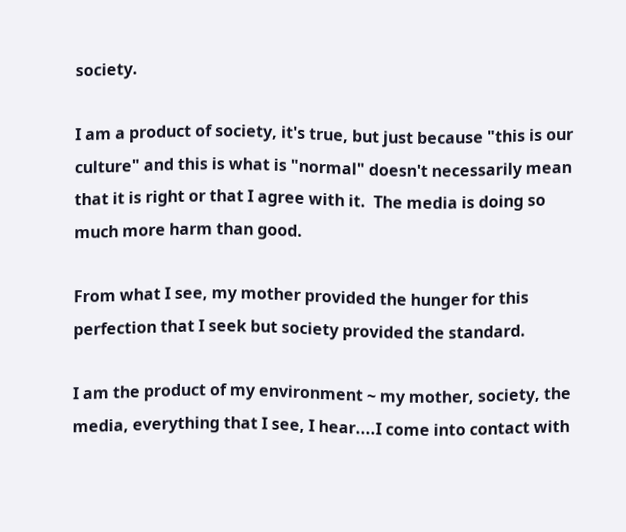society.

I am a product of society, it's true, but just because "this is our culture" and this is what is "normal" doesn't necessarily mean that it is right or that I agree with it.  The media is doing so much more harm than good.

From what I see, my mother provided the hunger for this perfection that I seek but society provided the standard.

I am the product of my environment ~ my mother, society, the media, everything that I see, I hear....I come into contact with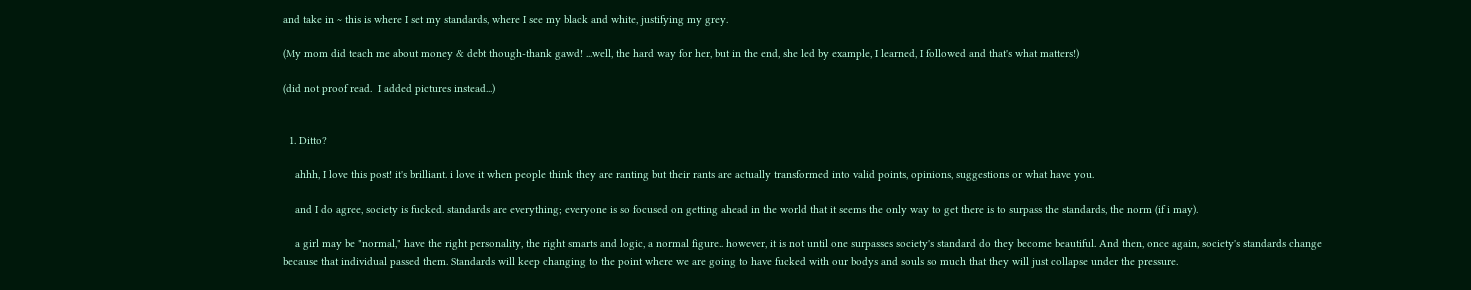and take in ~ this is where I set my standards, where I see my black and white, justifying my grey.

(My mom did teach me about money & debt though-thank gawd! ...well, the hard way for her, but in the end, she led by example, I learned, I followed and that's what matters!)

(did not proof read.  I added pictures instead...)


  1. Ditto?

    ahhh, I love this post! it's brilliant. i love it when people think they are ranting but their rants are actually transformed into valid points, opinions, suggestions or what have you.

    and I do agree, society is fucked. standards are everything; everyone is so focused on getting ahead in the world that it seems the only way to get there is to surpass the standards, the norm (if i may).

    a girl may be "normal," have the right personality, the right smarts and logic, a normal figure.. however, it is not until one surpasses society's standard do they become beautiful. And then, once again, society's standards change because that individual passed them. Standards will keep changing to the point where we are going to have fucked with our bodys and souls so much that they will just collapse under the pressure.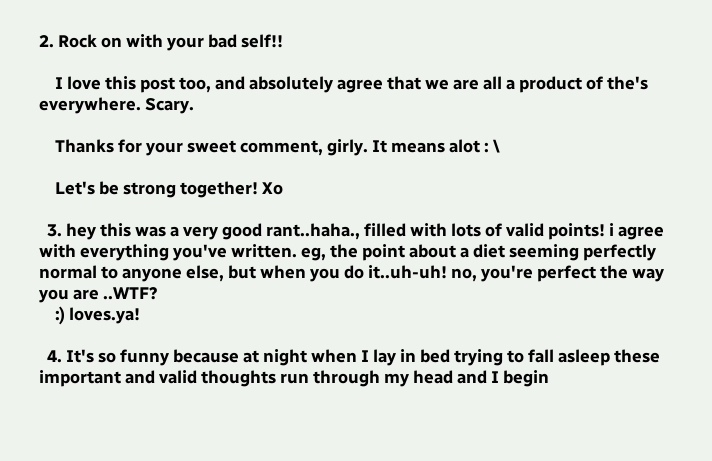2. Rock on with your bad self!!

    I love this post too, and absolutely agree that we are all a product of the's everywhere. Scary.

    Thanks for your sweet comment, girly. It means alot : \

    Let's be strong together! Xo

  3. hey this was a very good rant..haha., filled with lots of valid points! i agree with everything you've written. eg, the point about a diet seeming perfectly normal to anyone else, but when you do it..uh-uh! no, you're perfect the way you are ..WTF?
    :) loves.ya!

  4. It's so funny because at night when I lay in bed trying to fall asleep these important and valid thoughts run through my head and I begin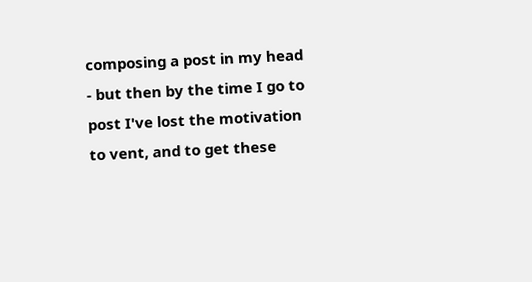composing a post in my head - but then by the time I go to post I've lost the motivation to vent, and to get these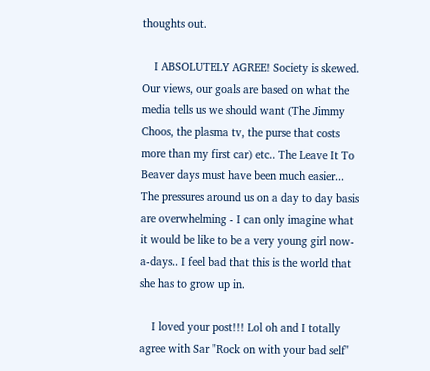thoughts out.

    I ABSOLUTELY AGREE! Society is skewed. Our views, our goals are based on what the media tells us we should want (The Jimmy Choos, the plasma tv, the purse that costs more than my first car) etc.. The Leave It To Beaver days must have been much easier... The pressures around us on a day to day basis are overwhelming - I can only imagine what it would be like to be a very young girl now-a-days.. I feel bad that this is the world that she has to grow up in.

    I loved your post!!! Lol oh and I totally agree with Sar "Rock on with your bad self"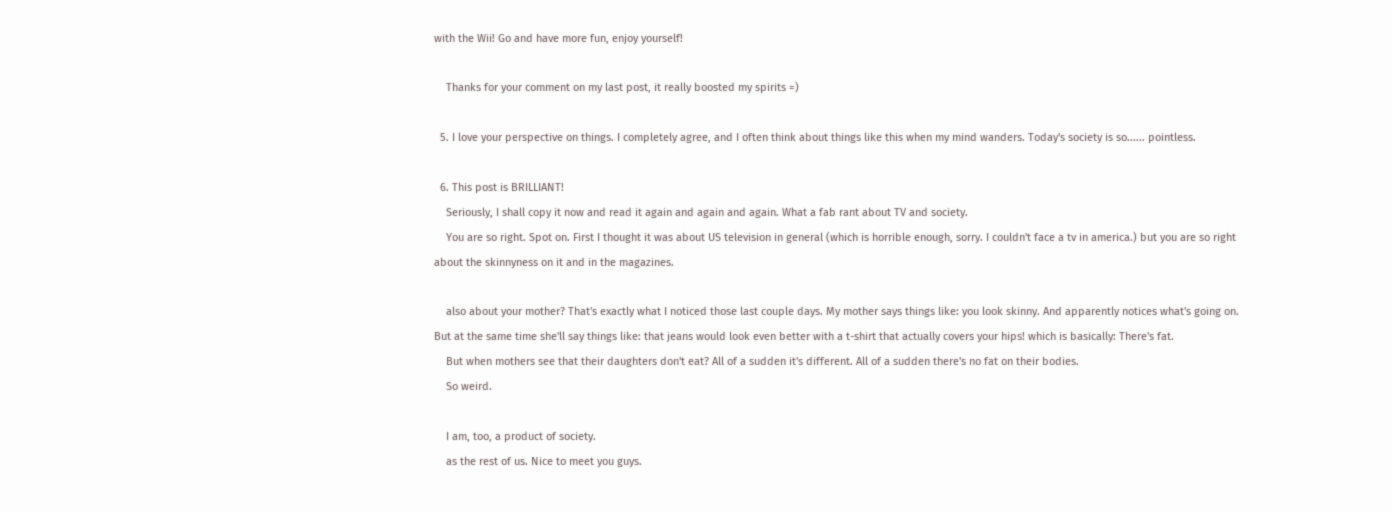with the Wii! Go and have more fun, enjoy yourself!

    Thanks for your comment on my last post, it really boosted my spirits =)

  5. I love your perspective on things. I completely agree, and I often think about things like this when my mind wanders. Today's society is so...... pointless.

  6. This post is BRILLIANT!
    Seriously, I shall copy it now and read it again and again and again. What a fab rant about TV and society.
    You are so right. Spot on. First I thought it was about US television in general (which is horrible enough, sorry. I couldn't face a tv in america.) but you are so right about the skinnyness on it and in the magazines.

    also about your mother? That's exactly what I noticed those last couple days. My mother says things like: you look skinny. And apparently notices what's going on. But at the same time she'll say things like: that jeans would look even better with a t-shirt that actually covers your hips! which is basically: There's fat.
    But when mothers see that their daughters don't eat? All of a sudden it's different. All of a sudden there's no fat on their bodies.
    So weird.

    I am, too, a product of society.
    as the rest of us. Nice to meet you guys.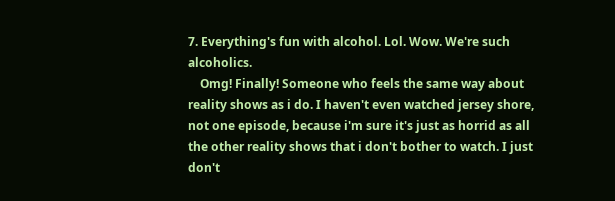7. Everything's fun with alcohol. Lol. Wow. We're such alcoholics.
    Omg! Finally! Someone who feels the same way about reality shows as i do. I haven't even watched jersey shore, not one episode, because i'm sure it's just as horrid as all the other reality shows that i don't bother to watch. I just don't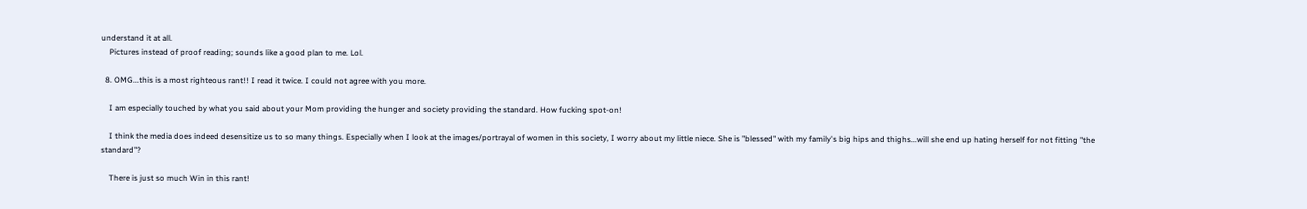understand it at all.
    Pictures instead of proof reading; sounds like a good plan to me. Lol.

  8. OMG...this is a most righteous rant!! I read it twice. I could not agree with you more.

    I am especially touched by what you said about your Mom providing the hunger and society providing the standard. How fucking spot-on!

    I think the media does indeed desensitize us to so many things. Especially when I look at the images/portrayal of women in this society, I worry about my little niece. She is "blessed" with my family's big hips and thighs...will she end up hating herself for not fitting "the standard"?

    There is just so much Win in this rant!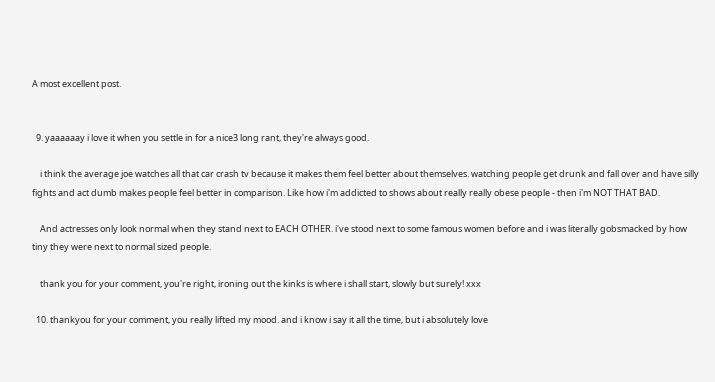A most excellent post.


  9. yaaaaaay i love it when you settle in for a nice3 long rant, they're always good.

    i think the average joe watches all that car crash tv because it makes them feel better about themselves. watching people get drunk and fall over and have silly fights and act dumb makes people feel better in comparison. Like how i'm addicted to shows about really really obese people - then i'm NOT THAT BAD.

    And actresses only look normal when they stand next to EACH OTHER. i've stood next to some famous women before and i was literally gobsmacked by how tiny they were next to normal sized people.

    thank you for your comment, you're right, ironing out the kinks is where i shall start, slowly but surely! xxx

  10. thankyou for your comment, you really lifted my mood. and i know i say it all the time, but i absolutely love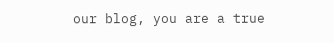our blog, you are a true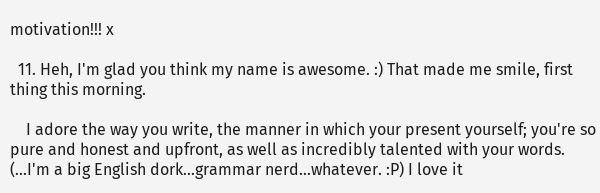motivation!!! x

  11. Heh, I'm glad you think my name is awesome. :) That made me smile, first thing this morning.

    I adore the way you write, the manner in which your present yourself; you're so pure and honest and upfront, as well as incredibly talented with your words. (...I'm a big English dork...grammar nerd...whatever. :P) I love it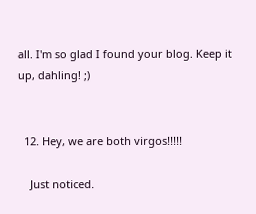all. I'm so glad I found your blog. Keep it up, dahling! ;)


  12. Hey, we are both virgos!!!!!

    Just noticed.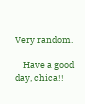Very random.

    Have a good day, chica!!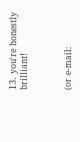13. you're honestly brilliant!



(or e-mail: